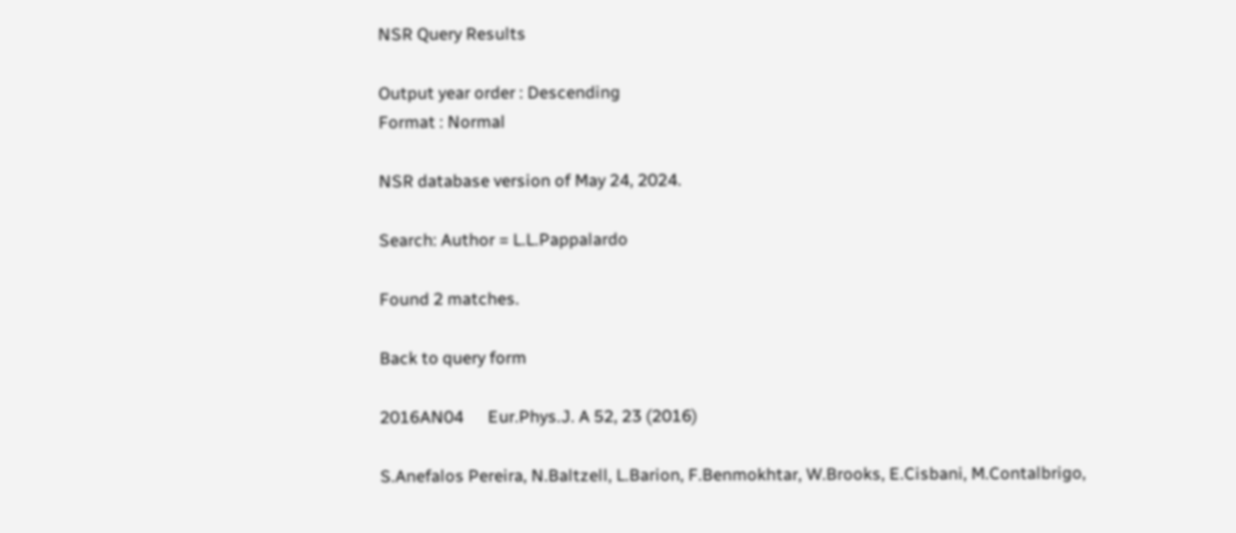NSR Query Results

Output year order : Descending
Format : Normal

NSR database version of May 24, 2024.

Search: Author = L.L.Pappalardo

Found 2 matches.

Back to query form

2016AN04      Eur.Phys.J. A 52, 23 (2016)

S.Anefalos Pereira, N.Baltzell, L.Barion, F.Benmokhtar, W.Brooks, E.Cisbani, M.Contalbrigo,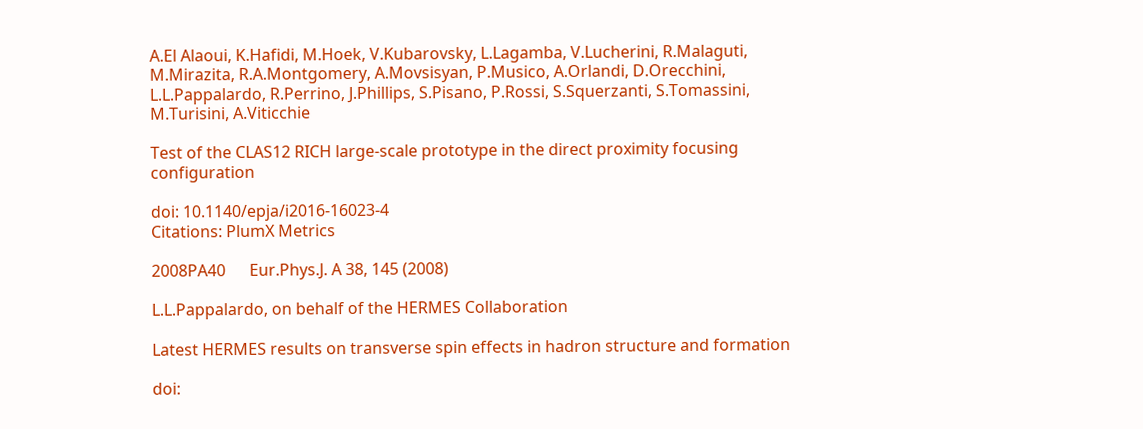A.El Alaoui, K.Hafidi, M.Hoek, V.Kubarovsky, L.Lagamba, V.Lucherini, R.Malaguti, M.Mirazita, R.A.Montgomery, A.Movsisyan, P.Musico, A.Orlandi, D.Orecchini, L.L.Pappalardo, R.Perrino, J.Phillips, S.Pisano, P.Rossi, S.Squerzanti, S.Tomassini, M.Turisini, A.Viticchie

Test of the CLAS12 RICH large-scale prototype in the direct proximity focusing configuration

doi: 10.1140/epja/i2016-16023-4
Citations: PlumX Metrics

2008PA40      Eur.Phys.J. A 38, 145 (2008)

L.L.Pappalardo, on behalf of the HERMES Collaboration

Latest HERMES results on transverse spin effects in hadron structure and formation

doi: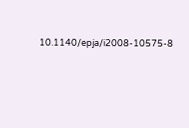10.1140/epja/i2008-10575-8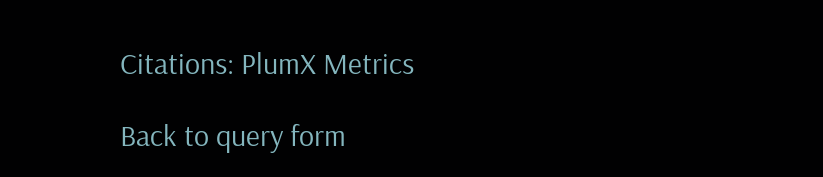Citations: PlumX Metrics

Back to query form